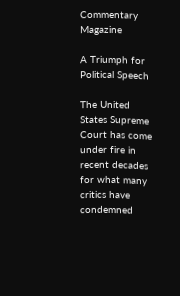Commentary Magazine

A Triumph for Political Speech

The United States Supreme Court has come under fire in recent decades for what many critics have condemned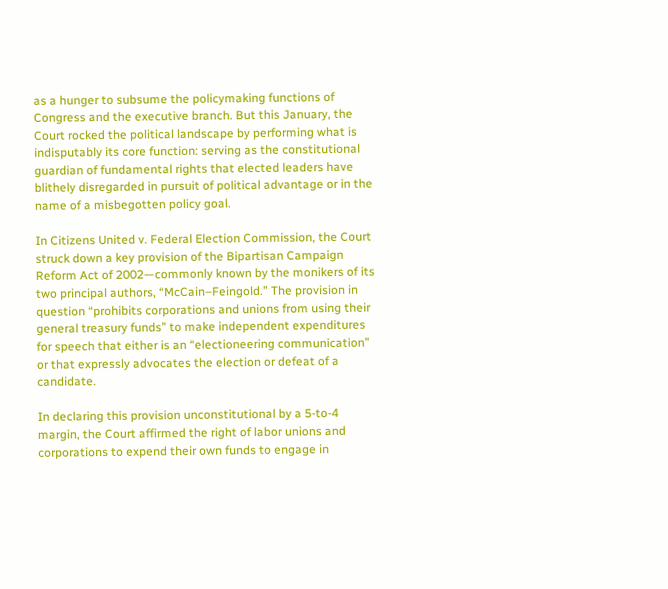as a hunger to subsume the policymaking functions of Congress and the executive branch. But this January, the Court rocked the political landscape by performing what is indisputably its core function: serving as the constitutional guardian of fundamental rights that elected leaders have blithely disregarded in pursuit of political advantage or in the name of a misbegotten policy goal.

In Citizens United v. Federal Election Commission, the Court struck down a key provision of the Bipartisan Campaign Reform Act of 2002—commonly known by the monikers of its two principal authors, “McCain–Feingold.” The provision in question “prohibits corporations and unions from using their general treasury funds” to make independent expenditures for speech that either is an “electioneering communication” or that expressly advocates the election or defeat of a candidate.

In declaring this provision unconstitutional by a 5-to-4 margin, the Court affirmed the right of labor unions and corporations to expend their own funds to engage in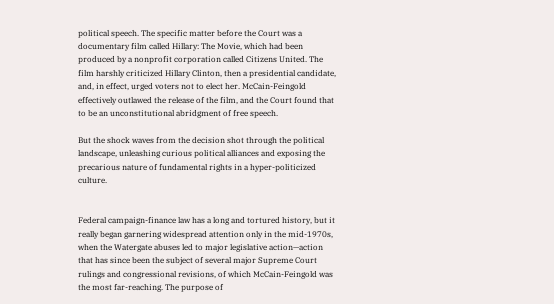political speech. The specific matter before the Court was a documentary film called Hillary: The Movie, which had been produced by a nonprofit corporation called Citizens United. The film harshly criticized Hillary Clinton, then a presidential candidate, and, in effect, urged voters not to elect her. McCain-Feingold effectively outlawed the release of the film, and the Court found that to be an unconstitutional abridgment of free speech.

But the shock waves from the decision shot through the political landscape, unleashing curious political alliances and exposing the precarious nature of fundamental rights in a hyper-politicized culture.


Federal campaign-finance law has a long and tortured history, but it really began garnering widespread attention only in the mid-1970s, when the Watergate abuses led to major legislative action—action that has since been the subject of several major Supreme Court rulings and congressional revisions, of which McCain-Feingold was the most far-reaching. The purpose of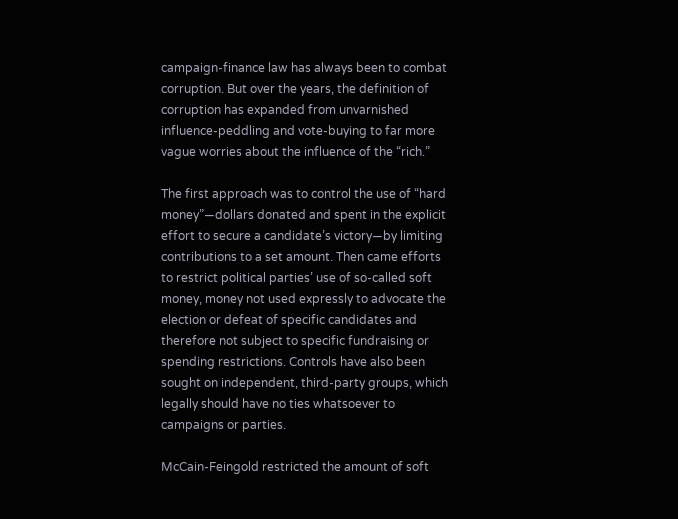campaign-finance law has always been to combat corruption. But over the years, the definition of corruption has expanded from unvarnished influence-peddling and vote-buying to far more vague worries about the influence of the “rich.”

The first approach was to control the use of “hard money”—dollars donated and spent in the explicit effort to secure a candidate’s victory—by limiting contributions to a set amount. Then came efforts to restrict political parties’ use of so-called soft money, money not used expressly to advocate the election or defeat of specific candidates and therefore not subject to specific fundraising or spending restrictions. Controls have also been sought on independent, third-party groups, which legally should have no ties whatsoever to campaigns or parties.

McCain-Feingold restricted the amount of soft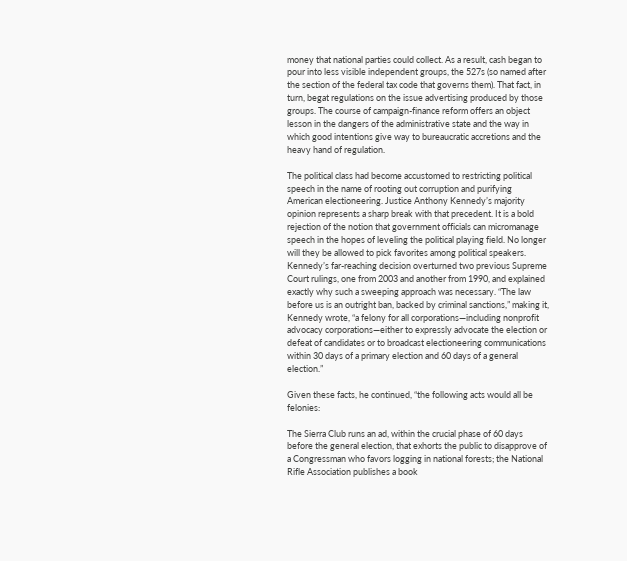money that national parties could collect. As a result, cash began to pour into less visible independent groups, the 527s (so named after the section of the federal tax code that governs them). That fact, in turn, begat regulations on the issue advertising produced by those groups. The course of campaign-finance reform offers an object lesson in the dangers of the administrative state and the way in which good intentions give way to bureaucratic accretions and the heavy hand of regulation.

The political class had become accustomed to restricting political speech in the name of rooting out corruption and purifying American electioneering. Justice Anthony Kennedy’s majority opinion represents a sharp break with that precedent. It is a bold rejection of the notion that government officials can micromanage speech in the hopes of leveling the political playing field. No longer will they be allowed to pick favorites among political speakers. Kennedy’s far-reaching decision overturned two previous Supreme Court rulings, one from 2003 and another from 1990, and explained exactly why such a sweeping approach was necessary. “The law before us is an outright ban, backed by criminal sanctions,” making it, Kennedy wrote, “a felony for all corporations—including nonprofit advocacy corporations—either to expressly advocate the election or defeat of candidates or to broadcast electioneering communications within 30 days of a primary election and 60 days of a general election.”

Given these facts, he continued, “the following acts would all be felonies:

The Sierra Club runs an ad, within the crucial phase of 60 days before the general election, that exhorts the public to disapprove of a Congressman who favors logging in national forests; the National Rifle Association publishes a book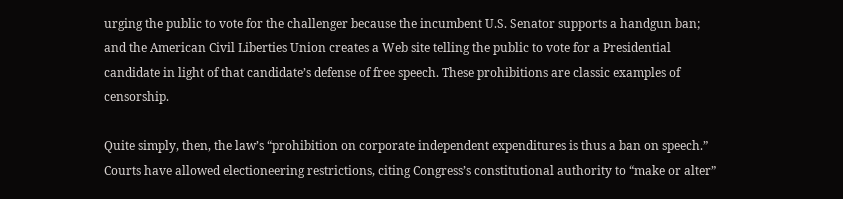urging the public to vote for the challenger because the incumbent U.S. Senator supports a handgun ban; and the American Civil Liberties Union creates a Web site telling the public to vote for a Presidential candidate in light of that candidate’s defense of free speech. These prohibitions are classic examples of censorship.

Quite simply, then, the law’s “prohibition on corporate independent expenditures is thus a ban on speech.” Courts have allowed electioneering restrictions, citing Congress’s constitutional authority to “make or alter”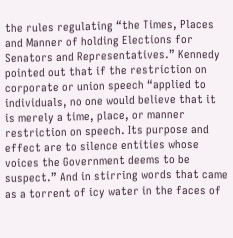the rules regulating “the Times, Places and Manner of holding Elections for Senators and Representatives.” Kennedy pointed out that if the restriction on corporate or union speech “applied to individuals, no one would believe that it is merely a time, place, or manner restriction on speech. Its purpose and effect are to silence entities whose voices the Government deems to be suspect.” And in stirring words that came as a torrent of icy water in the faces of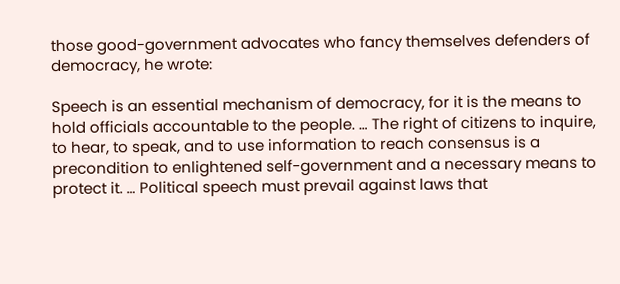those good-government advocates who fancy themselves defenders of democracy, he wrote:

Speech is an essential mechanism of democracy, for it is the means to hold officials accountable to the people. … The right of citizens to inquire, to hear, to speak, and to use information to reach consensus is a precondition to enlightened self-government and a necessary means to protect it. … Political speech must prevail against laws that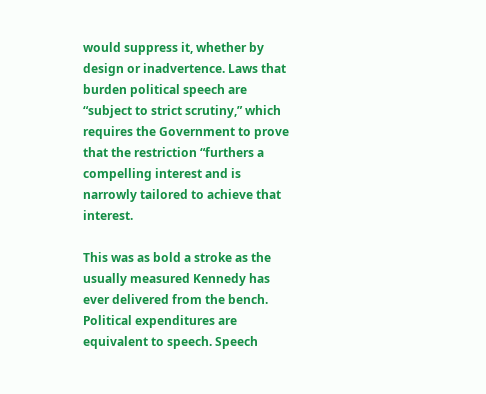would suppress it, whether by design or inadvertence. Laws that burden political speech are “subject to strict scrutiny,” which requires the Government to prove that the restriction “furthers a compelling interest and is narrowly tailored to achieve that interest.

This was as bold a stroke as the usually measured Kennedy has ever delivered from the bench. Political expenditures are equivalent to speech. Speech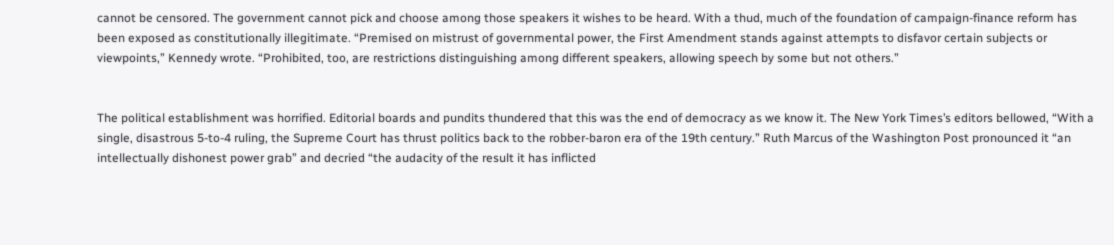cannot be censored. The government cannot pick and choose among those speakers it wishes to be heard. With a thud, much of the foundation of campaign-finance reform has been exposed as constitutionally illegitimate. “Premised on mistrust of governmental power, the First Amendment stands against attempts to disfavor certain subjects or viewpoints,” Kennedy wrote. “Prohibited, too, are restrictions distinguishing among different speakers, allowing speech by some but not others.”


The political establishment was horrified. Editorial boards and pundits thundered that this was the end of democracy as we know it. The New York Times’s editors bellowed, “With a single, disastrous 5-to-4 ruling, the Supreme Court has thrust politics back to the robber-baron era of the 19th century.” Ruth Marcus of the Washington Post pronounced it “an intellectually dishonest power grab” and decried “the audacity of the result it has inflicted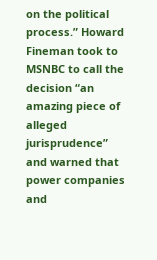on the political process.” Howard Fineman took to MSNBC to call the decision “an amazing piece of alleged jurisprudence” and warned that power companies and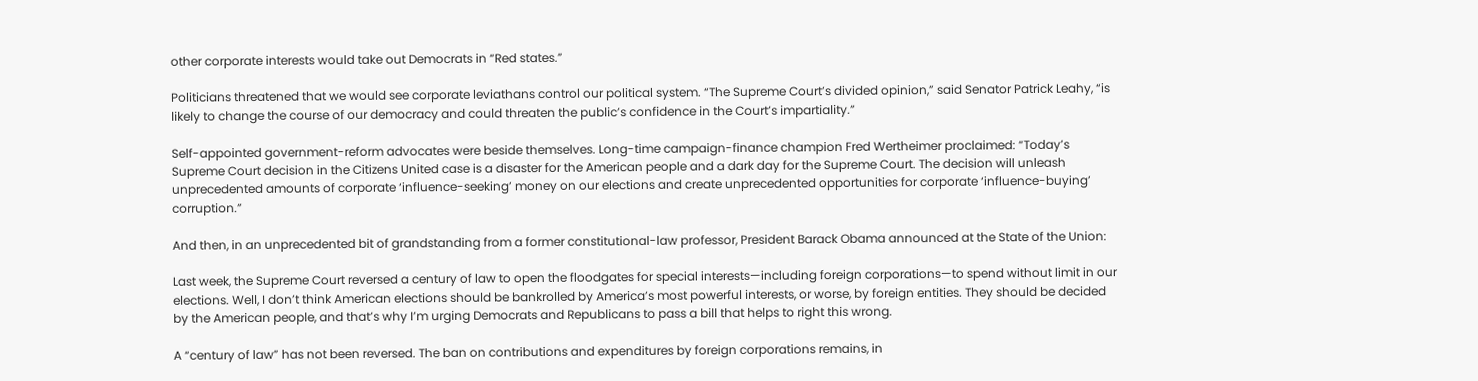other corporate interests would take out Democrats in “Red states.”

Politicians threatened that we would see corporate leviathans control our political system. “The Supreme Court’s divided opinion,” said Senator Patrick Leahy, “is likely to change the course of our democracy and could threaten the public’s confidence in the Court’s impartiality.”

Self-appointed government-reform advocates were beside themselves. Long-time campaign-finance champion Fred Wertheimer proclaimed: “Today’s Supreme Court decision in the Citizens United case is a disaster for the American people and a dark day for the Supreme Court. The decision will unleash unprecedented amounts of corporate ‘influence-seeking’ money on our elections and create unprecedented opportunities for corporate ‘influence-buying’ corruption.”

And then, in an unprecedented bit of grandstanding from a former constitutional-law professor, President Barack Obama announced at the State of the Union:

Last week, the Supreme Court reversed a century of law to open the floodgates for special interests—including foreign corporations—to spend without limit in our elections. Well, I don’t think American elections should be bankrolled by America’s most powerful interests, or worse, by foreign entities. They should be decided by the American people, and that’s why I’m urging Democrats and Republicans to pass a bill that helps to right this wrong.

A “century of law” has not been reversed. The ban on contributions and expenditures by foreign corporations remains, in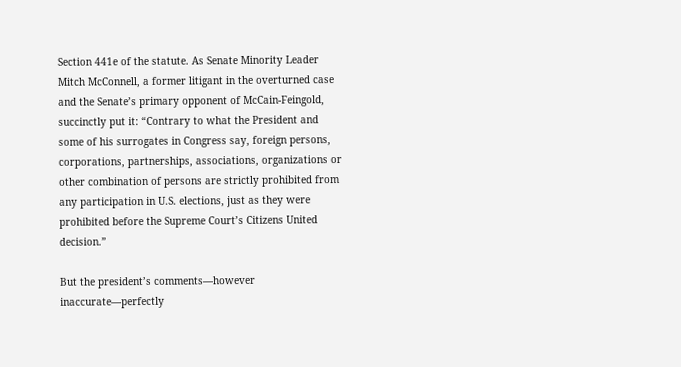Section 441e of the statute. As Senate Minority Leader Mitch McConnell, a former litigant in the overturned case and the Senate’s primary opponent of McCain-Feingold, succinctly put it: “Contrary to what the President and some of his surrogates in Congress say, foreign persons, corporations, partnerships, associations, organizations or other combination of persons are strictly prohibited from any participation in U.S. elections, just as they were prohibited before the Supreme Court’s Citizens United decision.”

But the president’s comments—however inaccurate—perfectly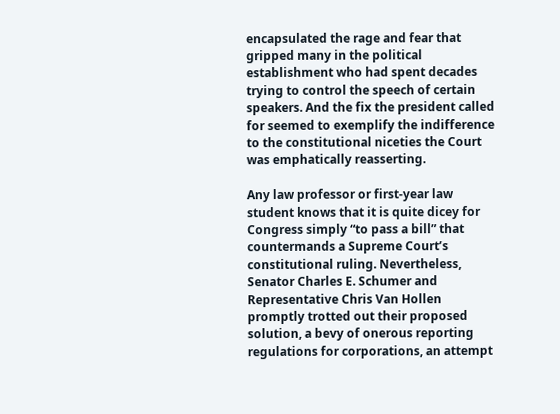encapsulated the rage and fear that gripped many in the political establishment who had spent decades trying to control the speech of certain speakers. And the fix the president called for seemed to exemplify the indifference to the constitutional niceties the Court was emphatically reasserting.

Any law professor or first-year law student knows that it is quite dicey for Congress simply “to pass a bill” that countermands a Supreme Court’s constitutional ruling. Nevertheless, Senator Charles E. Schumer and Representative Chris Van Hollen promptly trotted out their proposed solution, a bevy of onerous reporting regulations for corporations, an attempt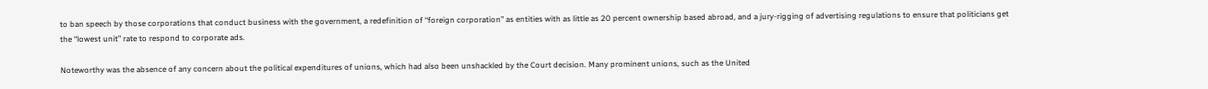to ban speech by those corporations that conduct business with the government, a redefinition of “foreign corporation” as entities with as little as 20 percent ownership based abroad, and a jury-rigging of advertising regulations to ensure that politicians get the “lowest unit” rate to respond to corporate ads.

Noteworthy was the absence of any concern about the political expenditures of unions, which had also been unshackled by the Court decision. Many prominent unions, such as the United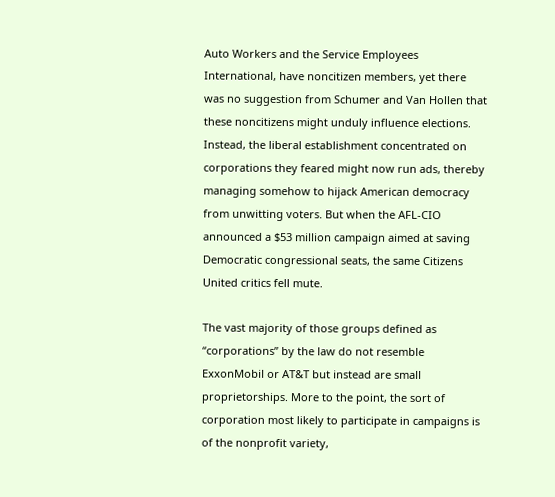Auto Workers and the Service Employees International, have noncitizen members, yet there was no suggestion from Schumer and Van Hollen that these noncitizens might unduly influence elections. Instead, the liberal establishment concentrated on corporations they feared might now run ads, thereby managing somehow to hijack American democracy from unwitting voters. But when the AFL-CIO announced a $53 million campaign aimed at saving Democratic congressional seats, the same Citizens United critics fell mute.

The vast majority of those groups defined as “corporations” by the law do not resemble ExxonMobil or AT&T but instead are small proprietorships. More to the point, the sort of corporation most likely to participate in campaigns is of the nonprofit variety,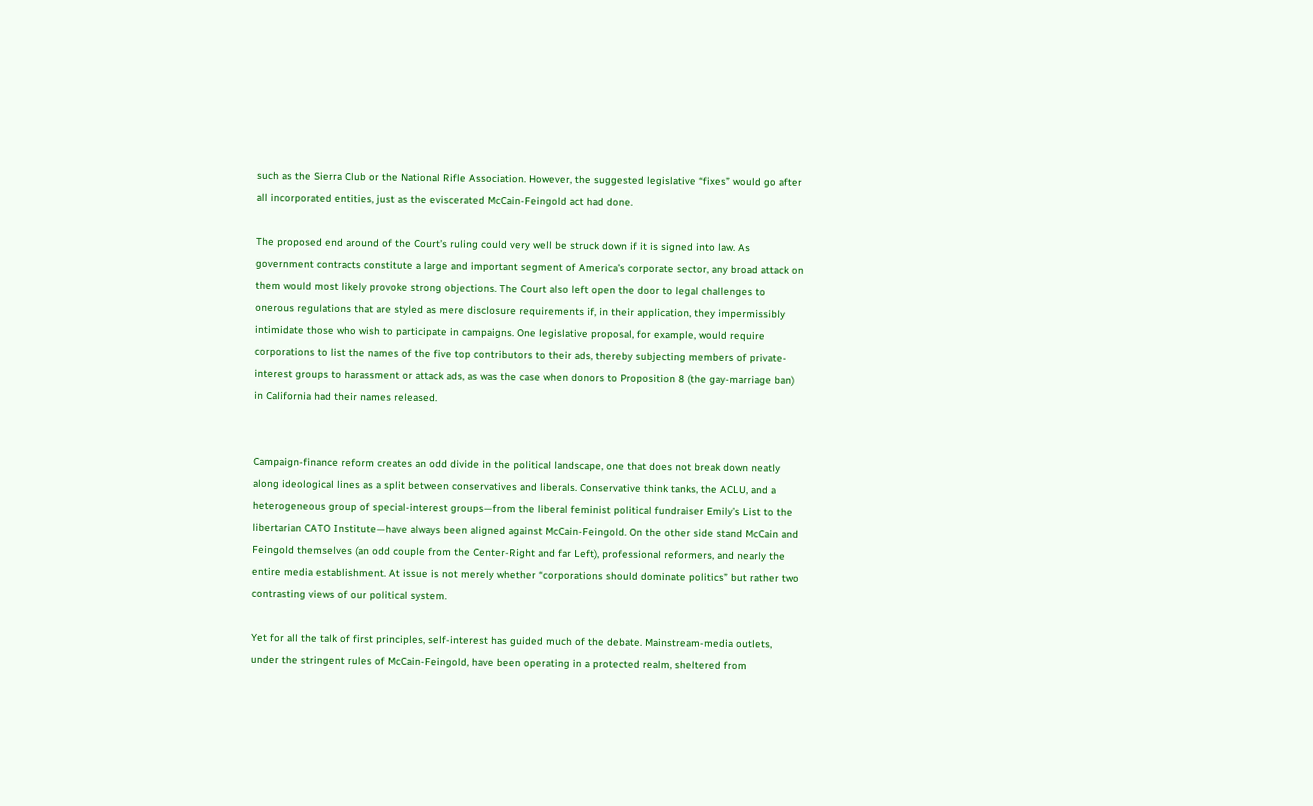such as the Sierra Club or the National Rifle Association. However, the suggested legislative “fixes” would go after all incorporated entities, just as the eviscerated McCain-Feingold act had done.

The proposed end around of the Court’s ruling could very well be struck down if it is signed into law. As government contracts constitute a large and important segment of America’s corporate sector, any broad attack on them would most likely provoke strong objections. The Court also left open the door to legal challenges to onerous regulations that are styled as mere disclosure requirements if, in their application, they impermissibly intimidate those who wish to participate in campaigns. One legislative proposal, for example, would require corporations to list the names of the five top contributors to their ads, thereby subjecting members of private-interest groups to harassment or attack ads, as was the case when donors to Proposition 8 (the gay-marriage ban) in California had their names released.


Campaign-finance reform creates an odd divide in the political landscape, one that does not break down neatly along ideological lines as a split between conservatives and liberals. Conservative think tanks, the ACLU, and a heterogeneous group of special-interest groups—from the liberal feminist political fundraiser Emily’s List to the libertarian CATO Institute—have always been aligned against McCain-Feingold. On the other side stand McCain and Feingold themselves (an odd couple from the Center-Right and far Left), professional reformers, and nearly the entire media establishment. At issue is not merely whether “corporations should dominate politics” but rather two contrasting views of our political system.

Yet for all the talk of first principles, self-interest has guided much of the debate. Mainstream-media outlets, under the stringent rules of McCain-Feingold, have been operating in a protected realm, sheltered from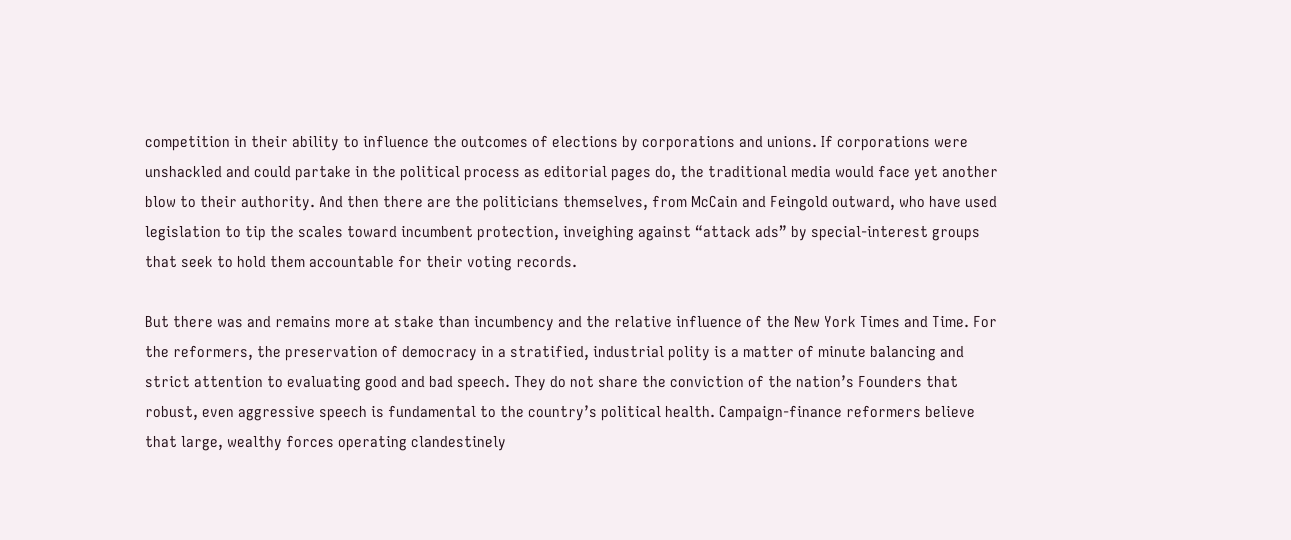competition in their ability to influence the outcomes of elections by corporations and unions. If corporations were unshackled and could partake in the political process as editorial pages do, the traditional media would face yet another blow to their authority. And then there are the politicians themselves, from McCain and Feingold outward, who have used legislation to tip the scales toward incumbent protection, inveighing against “attack ads” by special-interest groups that seek to hold them accountable for their voting records.

But there was and remains more at stake than incumbency and the relative influence of the New York Times and Time. For the reformers, the preservation of democracy in a stratified, industrial polity is a matter of minute balancing and strict attention to evaluating good and bad speech. They do not share the conviction of the nation’s Founders that robust, even aggressive speech is fundamental to the country’s political health. Campaign-finance reformers believe that large, wealthy forces operating clandestinely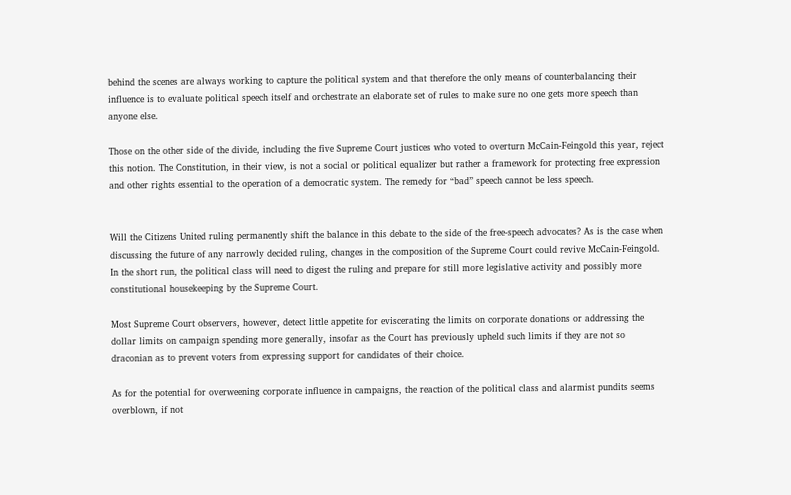behind the scenes are always working to capture the political system and that therefore the only means of counterbalancing their influence is to evaluate political speech itself and orchestrate an elaborate set of rules to make sure no one gets more speech than anyone else.

Those on the other side of the divide, including the five Supreme Court justices who voted to overturn McCain-Feingold this year, reject this notion. The Constitution, in their view, is not a social or political equalizer but rather a framework for protecting free expression and other rights essential to the operation of a democratic system. The remedy for “bad” speech cannot be less speech.


Will the Citizens United ruling permanently shift the balance in this debate to the side of the free-speech advocates? As is the case when discussing the future of any narrowly decided ruling, changes in the composition of the Supreme Court could revive McCain-Feingold. In the short run, the political class will need to digest the ruling and prepare for still more legislative activity and possibly more constitutional housekeeping by the Supreme Court.

Most Supreme Court observers, however, detect little appetite for eviscerating the limits on corporate donations or addressing the dollar limits on campaign spending more generally, insofar as the Court has previously upheld such limits if they are not so draconian as to prevent voters from expressing support for candidates of their choice.

As for the potential for overweening corporate influence in campaigns, the reaction of the political class and alarmist pundits seems overblown, if not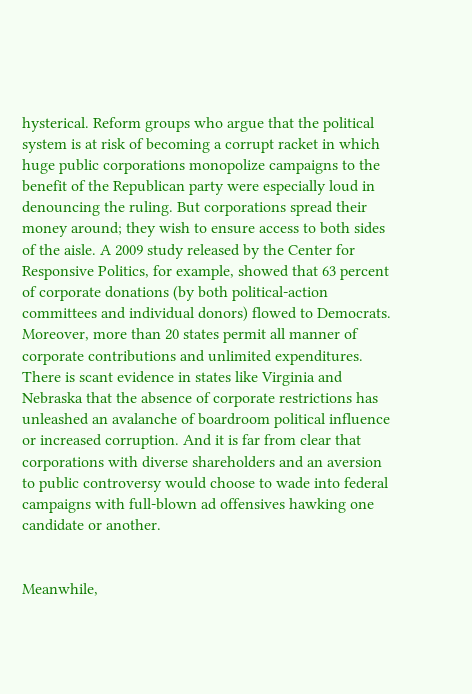hysterical. Reform groups who argue that the political system is at risk of becoming a corrupt racket in which huge public corporations monopolize campaigns to the benefit of the Republican party were especially loud in denouncing the ruling. But corporations spread their money around; they wish to ensure access to both sides of the aisle. A 2009 study released by the Center for Responsive Politics, for example, showed that 63 percent of corporate donations (by both political-action committees and individual donors) flowed to Democrats. Moreover, more than 20 states permit all manner of corporate contributions and unlimited expenditures. There is scant evidence in states like Virginia and Nebraska that the absence of corporate restrictions has unleashed an avalanche of boardroom political influence or increased corruption. And it is far from clear that corporations with diverse shareholders and an aversion to public controversy would choose to wade into federal campaigns with full-blown ad offensives hawking one candidate or another.


Meanwhile,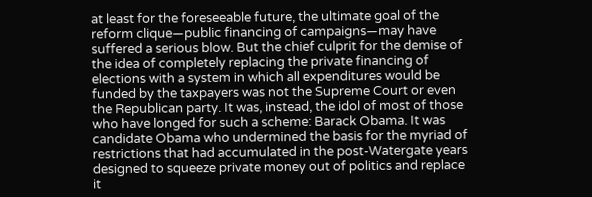at least for the foreseeable future, the ultimate goal of the reform clique—public financing of campaigns—may have suffered a serious blow. But the chief culprit for the demise of the idea of completely replacing the private financing of elections with a system in which all expenditures would be funded by the taxpayers was not the Supreme Court or even the Republican party. It was, instead, the idol of most of those who have longed for such a scheme: Barack Obama. It was candidate Obama who undermined the basis for the myriad of restrictions that had accumulated in the post-Watergate years designed to squeeze private money out of politics and replace it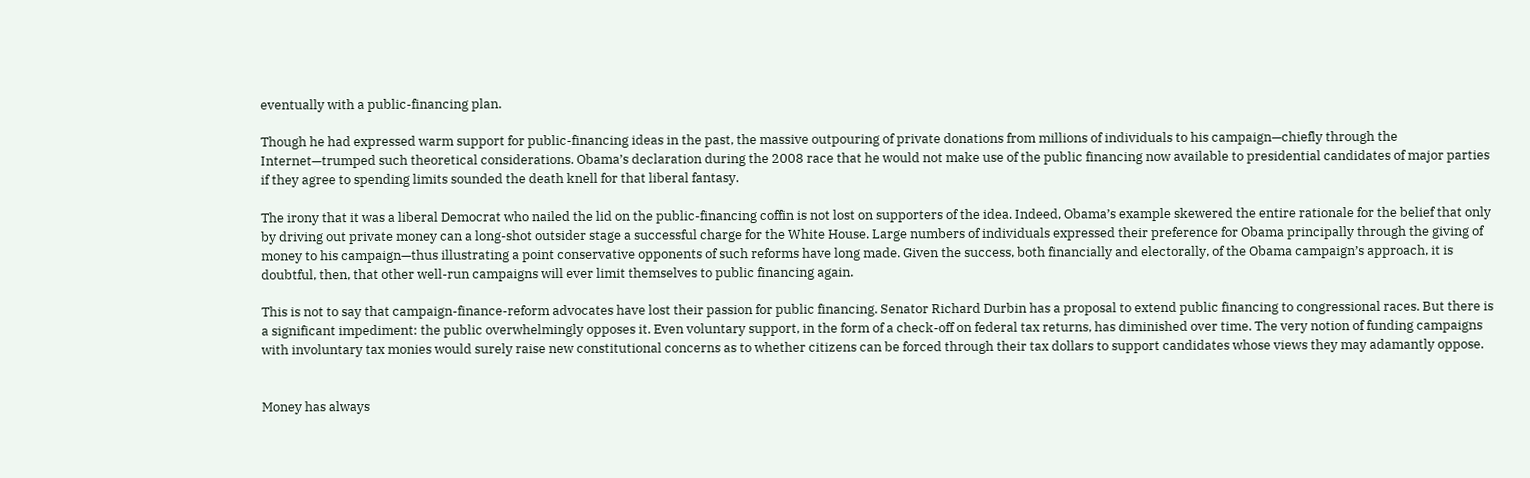eventually with a public-financing plan.

Though he had expressed warm support for public-financing ideas in the past, the massive outpouring of private donations from millions of individuals to his campaign—chiefly through the Internet—trumped such theoretical considerations. Obama’s declaration during the 2008 race that he would not make use of the public financing now available to presidential candidates of major parties if they agree to spending limits sounded the death knell for that liberal fantasy.

The irony that it was a liberal Democrat who nailed the lid on the public-financing coffin is not lost on supporters of the idea. Indeed, Obama’s example skewered the entire rationale for the belief that only by driving out private money can a long-shot outsider stage a successful charge for the White House. Large numbers of individuals expressed their preference for Obama principally through the giving of money to his campaign—thus illustrating a point conservative opponents of such reforms have long made. Given the success, both financially and electorally, of the Obama campaign’s approach, it is doubtful, then, that other well-run campaigns will ever limit themselves to public financing again.

This is not to say that campaign-finance-reform advocates have lost their passion for public financing. Senator Richard Durbin has a proposal to extend public financing to congressional races. But there is a significant impediment: the public overwhelmingly opposes it. Even voluntary support, in the form of a check-off on federal tax returns, has diminished over time. The very notion of funding campaigns with involuntary tax monies would surely raise new constitutional concerns as to whether citizens can be forced through their tax dollars to support candidates whose views they may adamantly oppose.


Money has always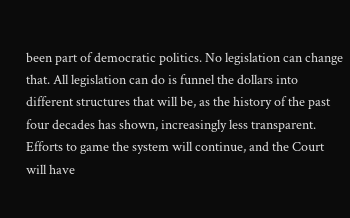been part of democratic politics. No legislation can change that. All legislation can do is funnel the dollars into different structures that will be, as the history of the past four decades has shown, increasingly less transparent. Efforts to game the system will continue, and the Court will have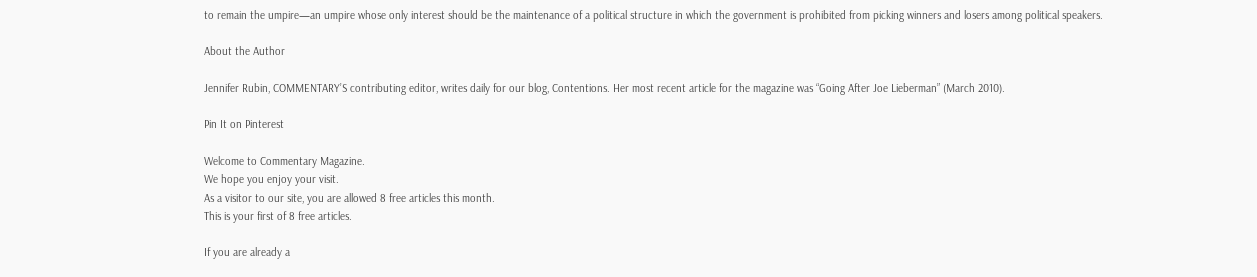to remain the umpire—an umpire whose only interest should be the maintenance of a political structure in which the government is prohibited from picking winners and losers among political speakers.

About the Author

Jennifer Rubin, COMMENTARY’S contributing editor, writes daily for our blog, Contentions. Her most recent article for the magazine was “Going After Joe Lieberman” (March 2010).

Pin It on Pinterest

Welcome to Commentary Magazine.
We hope you enjoy your visit.
As a visitor to our site, you are allowed 8 free articles this month.
This is your first of 8 free articles.

If you are already a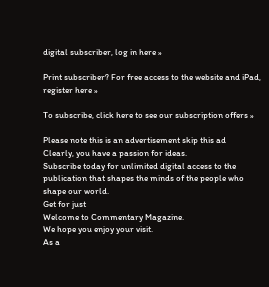digital subscriber, log in here »

Print subscriber? For free access to the website and iPad, register here »

To subscribe, click here to see our subscription offers »

Please note this is an advertisement skip this ad
Clearly, you have a passion for ideas.
Subscribe today for unlimited digital access to the publication that shapes the minds of the people who shape our world.
Get for just
Welcome to Commentary Magazine.
We hope you enjoy your visit.
As a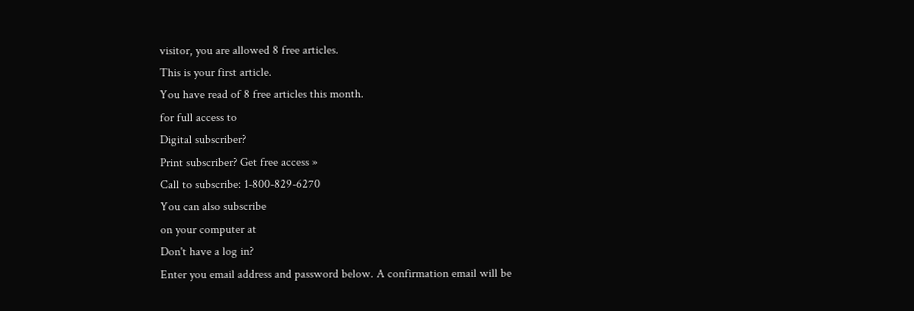visitor, you are allowed 8 free articles.
This is your first article.
You have read of 8 free articles this month.
for full access to
Digital subscriber?
Print subscriber? Get free access »
Call to subscribe: 1-800-829-6270
You can also subscribe
on your computer at
Don't have a log in?
Enter you email address and password below. A confirmation email will be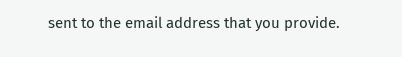sent to the email address that you provide.